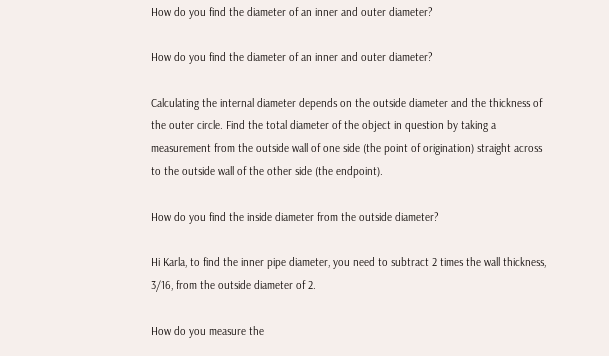How do you find the diameter of an inner and outer diameter?

How do you find the diameter of an inner and outer diameter?

Calculating the internal diameter depends on the outside diameter and the thickness of the outer circle. Find the total diameter of the object in question by taking a measurement from the outside wall of one side (the point of origination) straight across to the outside wall of the other side (the endpoint).

How do you find the inside diameter from the outside diameter?

Hi Karla, to find the inner pipe diameter, you need to subtract 2 times the wall thickness, 3/16, from the outside diameter of 2.

How do you measure the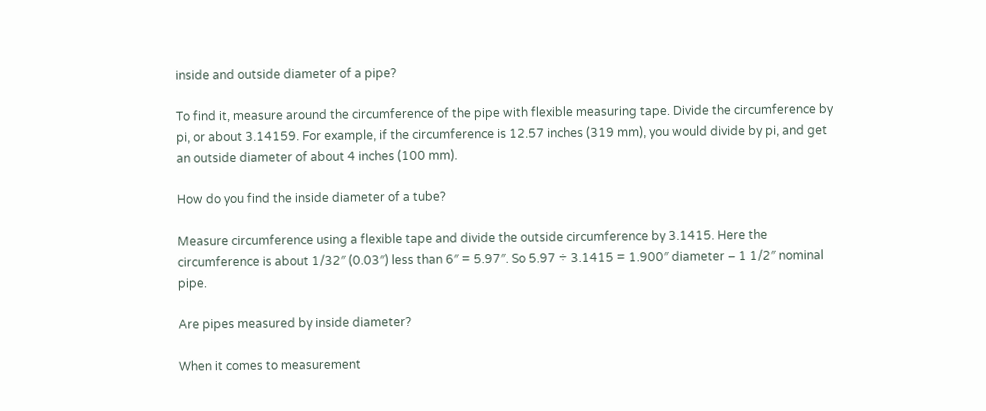inside and outside diameter of a pipe?

To find it, measure around the circumference of the pipe with flexible measuring tape. Divide the circumference by pi, or about 3.14159. For example, if the circumference is 12.57 inches (319 mm), you would divide by pi, and get an outside diameter of about 4 inches (100 mm).

How do you find the inside diameter of a tube?

Measure circumference using a flexible tape and divide the outside circumference by 3.1415. Here the circumference is about 1/32″ (0.03″) less than 6″ = 5.97″. So 5.97 ÷ 3.1415 = 1.900″ diameter – 1 1/2″ nominal pipe.

Are pipes measured by inside diameter?

When it comes to measurement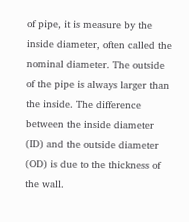of pipe, it is measure by the inside diameter, often called the nominal diameter. The outside of the pipe is always larger than the inside. The difference between the inside diameter (ID) and the outside diameter (OD) is due to the thickness of the wall.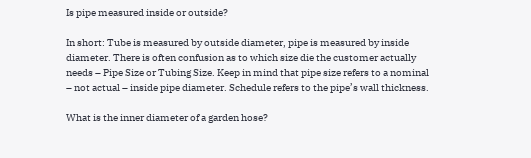Is pipe measured inside or outside?

In short: Tube is measured by outside diameter, pipe is measured by inside diameter. There is often confusion as to which size die the customer actually needs – Pipe Size or Tubing Size. Keep in mind that pipe size refers to a nominal – not actual – inside pipe diameter. Schedule refers to the pipe’s wall thickness.

What is the inner diameter of a garden hose?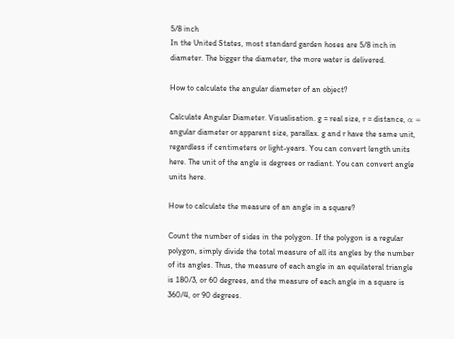5/8 inch
In the United States, most standard garden hoses are 5/8 inch in diameter. The bigger the diameter, the more water is delivered.

How to calculate the angular diameter of an object?

Calculate Angular Diameter. Visualisation. g = real size, r = distance, α = angular diameter or apparent size, parallax. g and r have the same unit, regardless if centimeters or light-years. You can convert length units here. The unit of the angle is degrees or radiant. You can convert angle units here.

How to calculate the measure of an angle in a square?

Count the number of sides in the polygon. If the polygon is a regular polygon, simply divide the total measure of all its angles by the number of its angles. Thus, the measure of each angle in an equilateral triangle is 180/3, or 60 degrees, and the measure of each angle in a square is 360/4, or 90 degrees.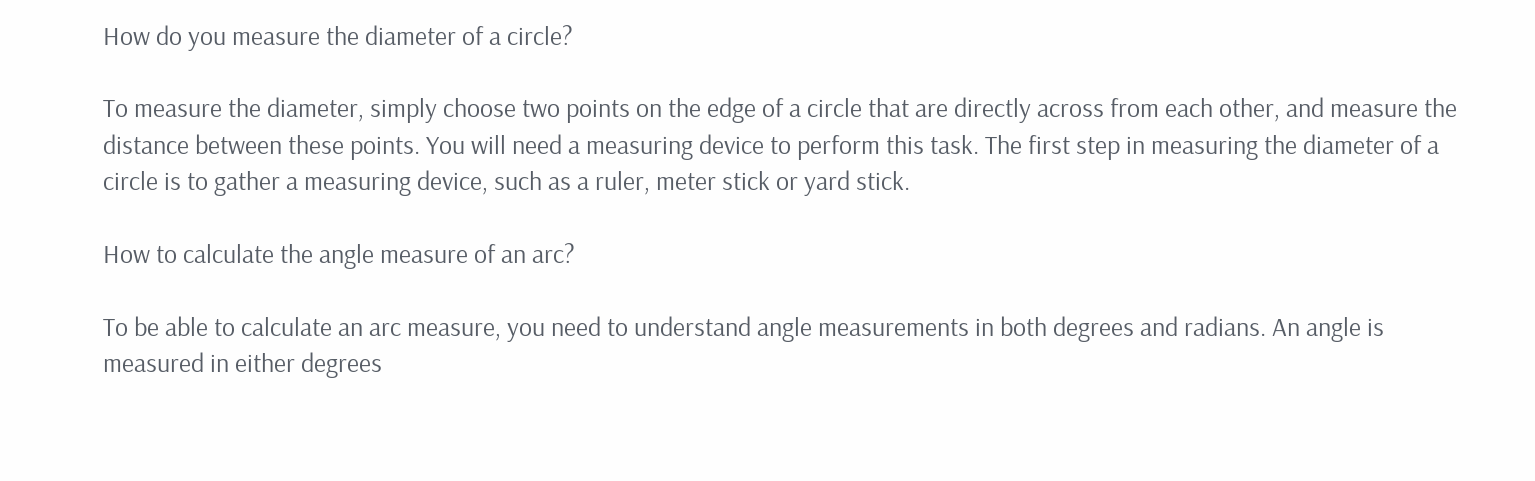How do you measure the diameter of a circle?

To measure the diameter, simply choose two points on the edge of a circle that are directly across from each other, and measure the distance between these points. You will need a measuring device to perform this task. The first step in measuring the diameter of a circle is to gather a measuring device, such as a ruler, meter stick or yard stick.

How to calculate the angle measure of an arc?

To be able to calculate an arc measure, you need to understand angle measurements in both degrees and radians. An angle is measured in either degrees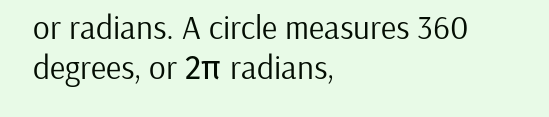or radians. A circle measures 360 degrees, or 2π radians,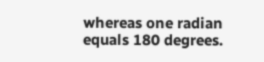whereas one radian equals 180 degrees.